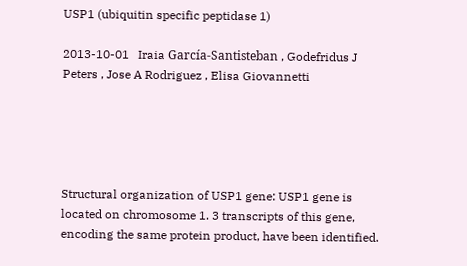USP1 (ubiquitin specific peptidase 1)

2013-10-01   Iraia García-Santisteban , Godefridus J Peters , Jose A Rodriguez , Elisa Giovannetti





Structural organization of USP1 gene: USP1 gene is located on chromosome 1. 3 transcripts of this gene, encoding the same protein product, have been identified.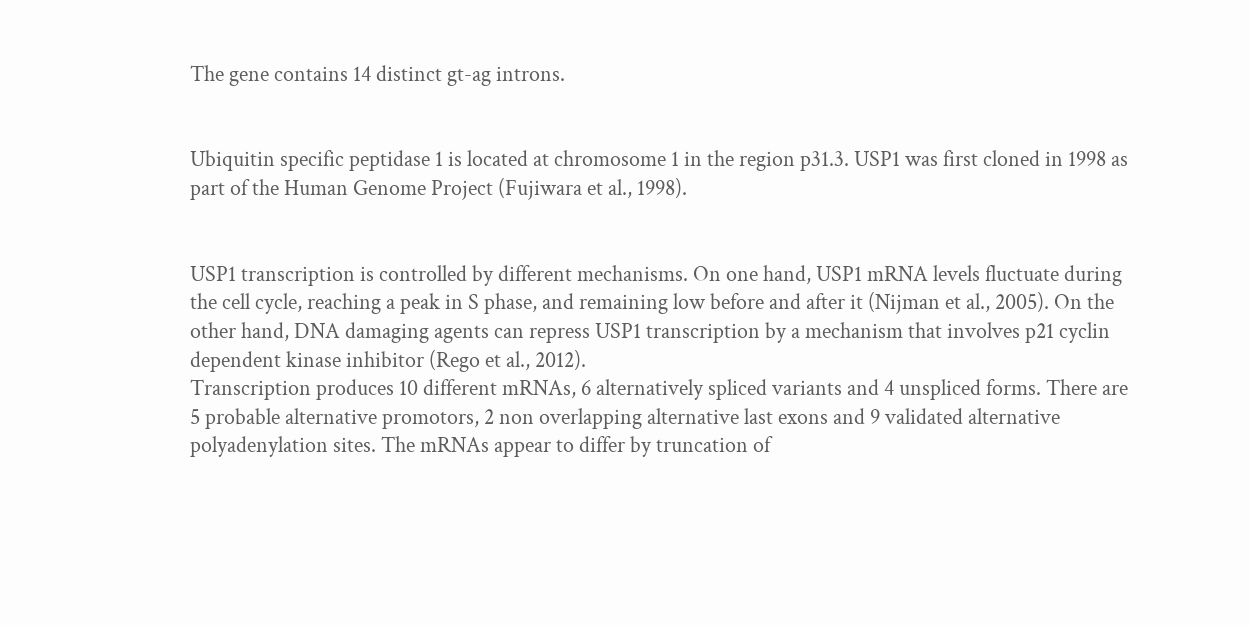The gene contains 14 distinct gt-ag introns.


Ubiquitin specific peptidase 1 is located at chromosome 1 in the region p31.3. USP1 was first cloned in 1998 as part of the Human Genome Project (Fujiwara et al., 1998).


USP1 transcription is controlled by different mechanisms. On one hand, USP1 mRNA levels fluctuate during the cell cycle, reaching a peak in S phase, and remaining low before and after it (Nijman et al., 2005). On the other hand, DNA damaging agents can repress USP1 transcription by a mechanism that involves p21 cyclin dependent kinase inhibitor (Rego et al., 2012).
Transcription produces 10 different mRNAs, 6 alternatively spliced variants and 4 unspliced forms. There are 5 probable alternative promotors, 2 non overlapping alternative last exons and 9 validated alternative polyadenylation sites. The mRNAs appear to differ by truncation of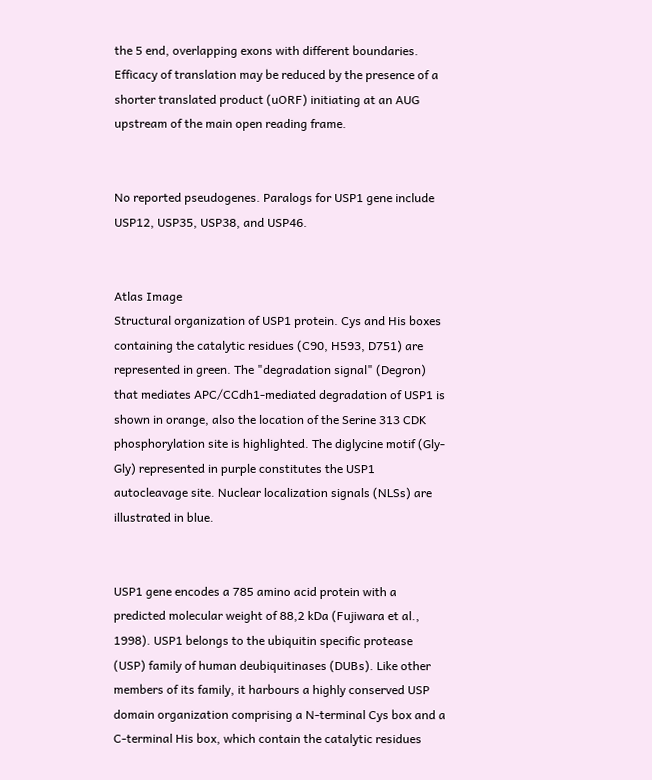the 5 end, overlapping exons with different boundaries. Efficacy of translation may be reduced by the presence of a shorter translated product (uORF) initiating at an AUG upstream of the main open reading frame.


No reported pseudogenes. Paralogs for USP1 gene include USP12, USP35, USP38, and USP46.


Atlas Image
Structural organization of USP1 protein. Cys and His boxes containing the catalytic residues (C90, H593, D751) are represented in green. The "degradation signal" (Degron) that mediates APC/CCdh1-mediated degradation of USP1 is shown in orange, also the location of the Serine 313 CDK phosphorylation site is highlighted. The diglycine motif (Gly-Gly) represented in purple constitutes the USP1 autocleavage site. Nuclear localization signals (NLSs) are illustrated in blue.


USP1 gene encodes a 785 amino acid protein with a predicted molecular weight of 88,2 kDa (Fujiwara et al., 1998). USP1 belongs to the ubiquitin specific protease (USP) family of human deubiquitinases (DUBs). Like other members of its family, it harbours a highly conserved USP domain organization comprising a N-terminal Cys box and a C-terminal His box, which contain the catalytic residues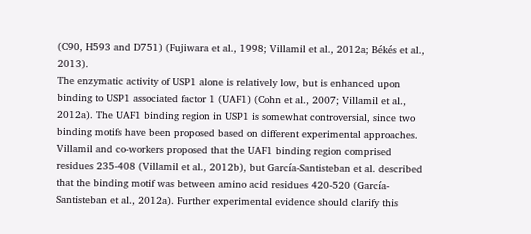(C90, H593 and D751) (Fujiwara et al., 1998; Villamil et al., 2012a; Békés et al., 2013).
The enzymatic activity of USP1 alone is relatively low, but is enhanced upon binding to USP1 associated factor 1 (UAF1) (Cohn et al., 2007; Villamil et al., 2012a). The UAF1 binding region in USP1 is somewhat controversial, since two binding motifs have been proposed based on different experimental approaches. Villamil and co-workers proposed that the UAF1 binding region comprised residues 235-408 (Villamil et al., 2012b), but García-Santisteban et al. described that the binding motif was between amino acid residues 420-520 (García-Santisteban et al., 2012a). Further experimental evidence should clarify this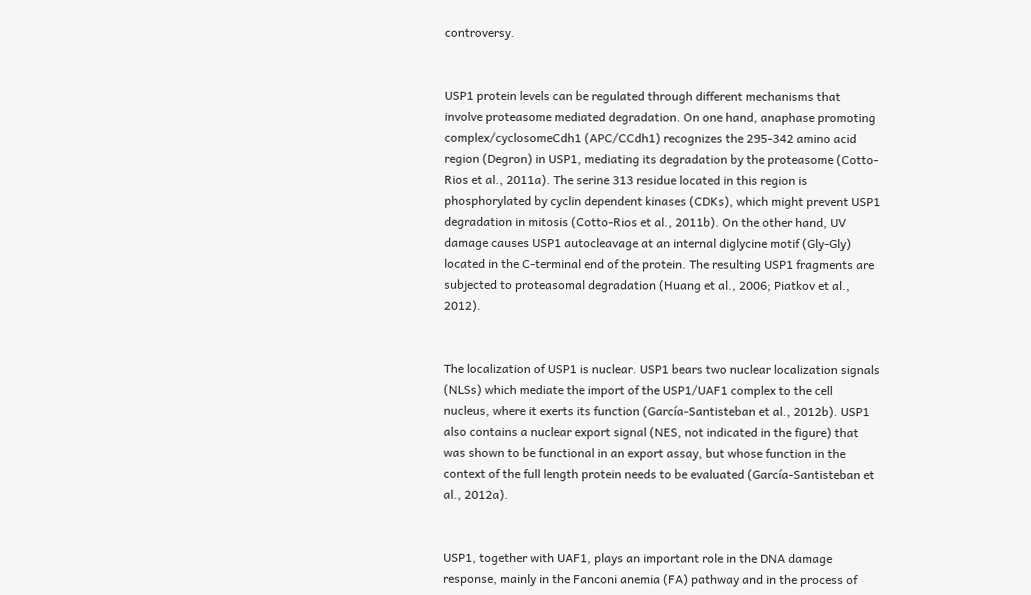controversy.


USP1 protein levels can be regulated through different mechanisms that involve proteasome mediated degradation. On one hand, anaphase promoting complex/cyclosomeCdh1 (APC/CCdh1) recognizes the 295-342 amino acid region (Degron) in USP1, mediating its degradation by the proteasome (Cotto-Rios et al., 2011a). The serine 313 residue located in this region is phosphorylated by cyclin dependent kinases (CDKs), which might prevent USP1 degradation in mitosis (Cotto-Rios et al., 2011b). On the other hand, UV damage causes USP1 autocleavage at an internal diglycine motif (Gly-Gly) located in the C-terminal end of the protein. The resulting USP1 fragments are subjected to proteasomal degradation (Huang et al., 2006; Piatkov et al., 2012).


The localization of USP1 is nuclear. USP1 bears two nuclear localization signals (NLSs) which mediate the import of the USP1/UAF1 complex to the cell nucleus, where it exerts its function (García-Santisteban et al., 2012b). USP1 also contains a nuclear export signal (NES, not indicated in the figure) that was shown to be functional in an export assay, but whose function in the context of the full length protein needs to be evaluated (García-Santisteban et al., 2012a).


USP1, together with UAF1, plays an important role in the DNA damage response, mainly in the Fanconi anemia (FA) pathway and in the process of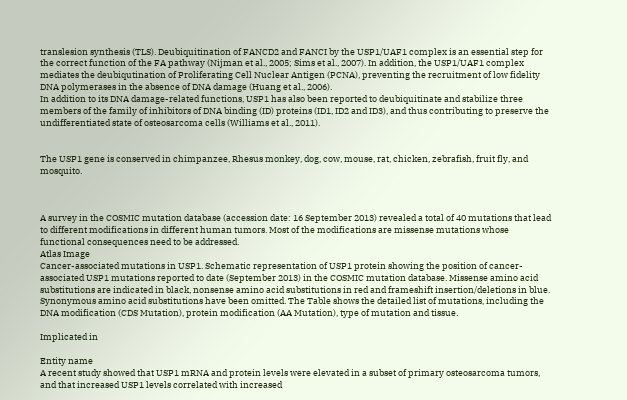translesion synthesis (TLS). Deubiquitination of FANCD2 and FANCI by the USP1/UAF1 complex is an essential step for the correct function of the FA pathway (Nijman et al., 2005; Sims et al., 2007). In addition, the USP1/UAF1 complex mediates the deubiqutination of Proliferating Cell Nuclear Antigen (PCNA), preventing the recruitment of low fidelity DNA polymerases in the absence of DNA damage (Huang et al., 2006).
In addition to its DNA damage-related functions, USP1 has also been reported to deubiquitinate and stabilize three members of the family of inhibitors of DNA binding (ID) proteins (ID1, ID2 and ID3), and thus contributing to preserve the undifferentiated state of osteosarcoma cells (Williams et al., 2011).


The USP1 gene is conserved in chimpanzee, Rhesus monkey, dog, cow, mouse, rat, chicken, zebrafish, fruit fly, and mosquito.



A survey in the COSMIC mutation database (accession date: 16 September 2013) revealed a total of 40 mutations that lead to different modifications in different human tumors. Most of the modifications are missense mutations whose functional consequences need to be addressed.
Atlas Image
Cancer-associated mutations in USP1. Schematic representation of USP1 protein showing the position of cancer-associated USP1 mutations reported to date (September 2013) in the COSMIC mutation database. Missense amino acid substitutions are indicated in black, nonsense amino acid substitutions in red and frameshift insertion/deletions in blue. Synonymous amino acid substitutions have been omitted. The Table shows the detailed list of mutations, including the DNA modification (CDS Mutation), protein modification (AA Mutation), type of mutation and tissue.

Implicated in

Entity name
A recent study showed that USP1 mRNA and protein levels were elevated in a subset of primary osteosarcoma tumors, and that increased USP1 levels correlated with increased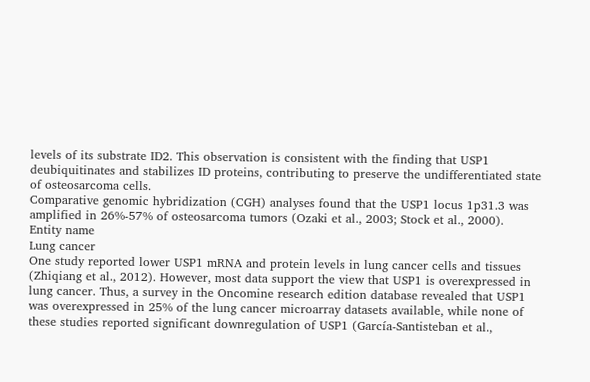levels of its substrate ID2. This observation is consistent with the finding that USP1 deubiquitinates and stabilizes ID proteins, contributing to preserve the undifferentiated state of osteosarcoma cells.
Comparative genomic hybridization (CGH) analyses found that the USP1 locus 1p31.3 was amplified in 26%-57% of osteosarcoma tumors (Ozaki et al., 2003; Stock et al., 2000).
Entity name
Lung cancer
One study reported lower USP1 mRNA and protein levels in lung cancer cells and tissues (Zhiqiang et al., 2012). However, most data support the view that USP1 is overexpressed in lung cancer. Thus, a survey in the Oncomine research edition database revealed that USP1 was overexpressed in 25% of the lung cancer microarray datasets available, while none of these studies reported significant downregulation of USP1 (García-Santisteban et al.,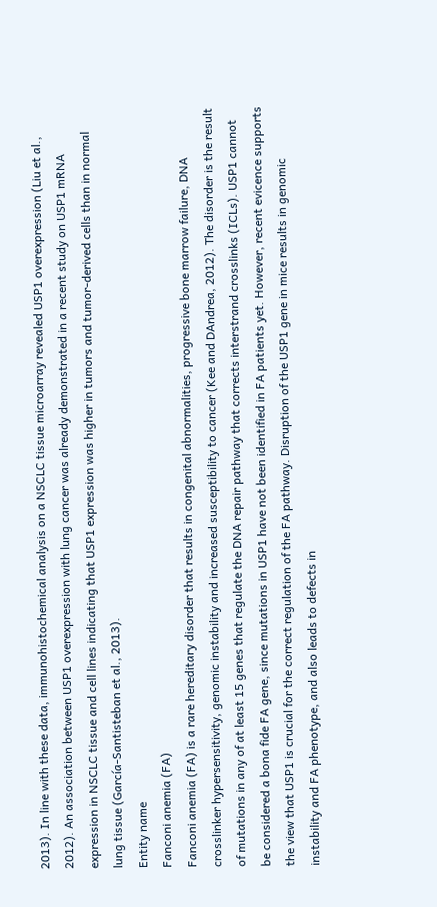2013). In line with these data, immunohistochemical analysis on a NSCLC tissue microarray revealed USP1 overexpression (Liu et al., 2012). An association between USP1 overexpression with lung cancer was already demonstrated in a recent study on USP1 mRNA expression in NSCLC tissue and cell lines indicating that USP1 expression was higher in tumors and tumor-derived cells than in normal lung tissue (García-Santisteban et al., 2013).
Entity name
Fanconi anemia (FA)
Fanconi anemia (FA) is a rare hereditary disorder that results in congenital abnormalities, progressive bone marrow failure, DNA crosslinker hypersensitivity, genomic instability and increased susceptibility to cancer (Kee and DAndrea, 2012). The disorder is the result of mutations in any of at least 15 genes that regulate the DNA repair pathway that corrects interstrand crosslinks (ICLs). USP1 cannot be considered a bona fide FA gene, since mutations in USP1 have not been identified in FA patients yet. However, recent evicence supports the view that USP1 is crucial for the correct regulation of the FA pathway. Disruption of the USP1 gene in mice results in genomic instability and FA phenotype, and also leads to defects in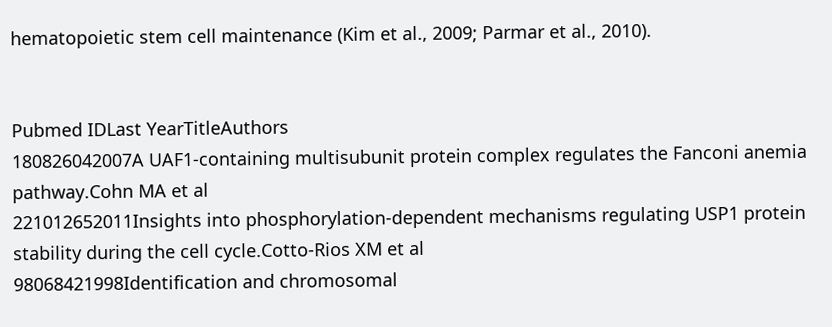hematopoietic stem cell maintenance (Kim et al., 2009; Parmar et al., 2010).


Pubmed IDLast YearTitleAuthors
180826042007A UAF1-containing multisubunit protein complex regulates the Fanconi anemia pathway.Cohn MA et al
221012652011Insights into phosphorylation-dependent mechanisms regulating USP1 protein stability during the cell cycle.Cotto-Rios XM et al
98068421998Identification and chromosomal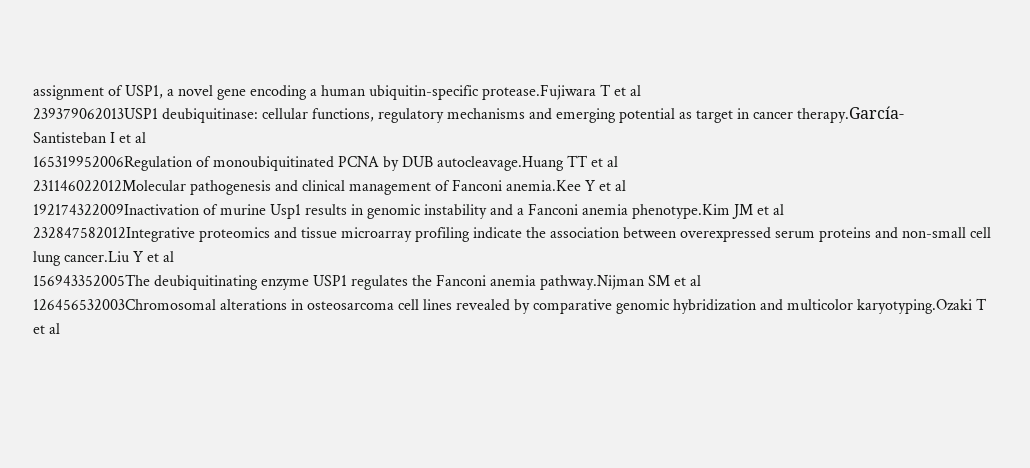assignment of USP1, a novel gene encoding a human ubiquitin-specific protease.Fujiwara T et al
239379062013USP1 deubiquitinase: cellular functions, regulatory mechanisms and emerging potential as target in cancer therapy.García-Santisteban I et al
165319952006Regulation of monoubiquitinated PCNA by DUB autocleavage.Huang TT et al
231146022012Molecular pathogenesis and clinical management of Fanconi anemia.Kee Y et al
192174322009Inactivation of murine Usp1 results in genomic instability and a Fanconi anemia phenotype.Kim JM et al
232847582012Integrative proteomics and tissue microarray profiling indicate the association between overexpressed serum proteins and non-small cell lung cancer.Liu Y et al
156943352005The deubiquitinating enzyme USP1 regulates the Fanconi anemia pathway.Nijman SM et al
126456532003Chromosomal alterations in osteosarcoma cell lines revealed by comparative genomic hybridization and multicolor karyotyping.Ozaki T et al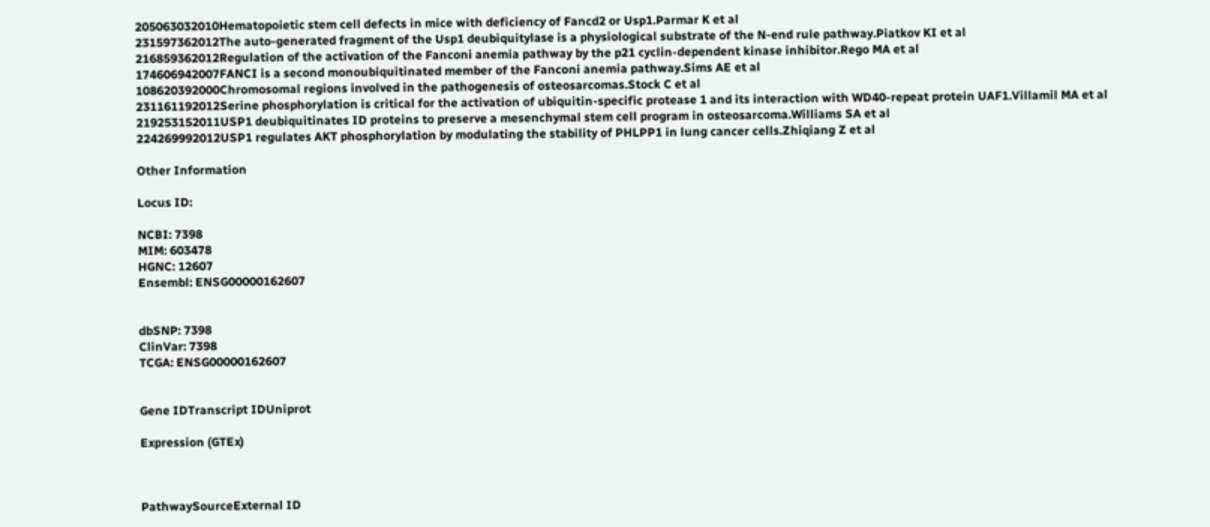205063032010Hematopoietic stem cell defects in mice with deficiency of Fancd2 or Usp1.Parmar K et al
231597362012The auto-generated fragment of the Usp1 deubiquitylase is a physiological substrate of the N-end rule pathway.Piatkov KI et al
216859362012Regulation of the activation of the Fanconi anemia pathway by the p21 cyclin-dependent kinase inhibitor.Rego MA et al
174606942007FANCI is a second monoubiquitinated member of the Fanconi anemia pathway.Sims AE et al
108620392000Chromosomal regions involved in the pathogenesis of osteosarcomas.Stock C et al
231161192012Serine phosphorylation is critical for the activation of ubiquitin-specific protease 1 and its interaction with WD40-repeat protein UAF1.Villamil MA et al
219253152011USP1 deubiquitinates ID proteins to preserve a mesenchymal stem cell program in osteosarcoma.Williams SA et al
224269992012USP1 regulates AKT phosphorylation by modulating the stability of PHLPP1 in lung cancer cells.Zhiqiang Z et al

Other Information

Locus ID:

NCBI: 7398
MIM: 603478
HGNC: 12607
Ensembl: ENSG00000162607


dbSNP: 7398
ClinVar: 7398
TCGA: ENSG00000162607


Gene IDTranscript IDUniprot

Expression (GTEx)



PathwaySourceExternal ID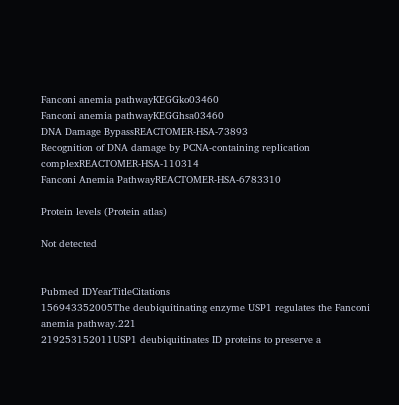Fanconi anemia pathwayKEGGko03460
Fanconi anemia pathwayKEGGhsa03460
DNA Damage BypassREACTOMER-HSA-73893
Recognition of DNA damage by PCNA-containing replication complexREACTOMER-HSA-110314
Fanconi Anemia PathwayREACTOMER-HSA-6783310

Protein levels (Protein atlas)

Not detected


Pubmed IDYearTitleCitations
156943352005The deubiquitinating enzyme USP1 regulates the Fanconi anemia pathway.221
219253152011USP1 deubiquitinates ID proteins to preserve a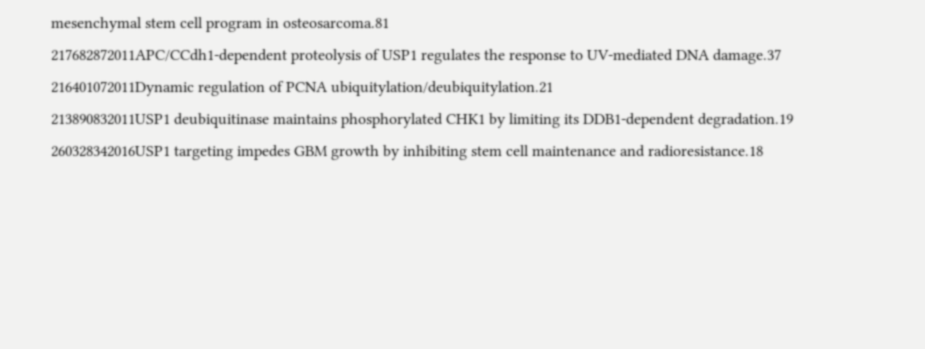mesenchymal stem cell program in osteosarcoma.81
217682872011APC/CCdh1-dependent proteolysis of USP1 regulates the response to UV-mediated DNA damage.37
216401072011Dynamic regulation of PCNA ubiquitylation/deubiquitylation.21
213890832011USP1 deubiquitinase maintains phosphorylated CHK1 by limiting its DDB1-dependent degradation.19
260328342016USP1 targeting impedes GBM growth by inhibiting stem cell maintenance and radioresistance.18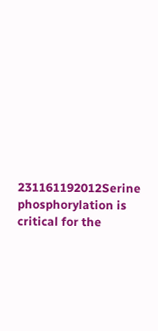231161192012Serine phosphorylation is critical for the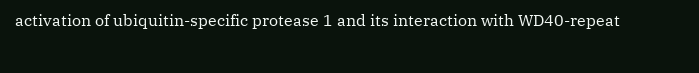activation of ubiquitin-specific protease 1 and its interaction with WD40-repeat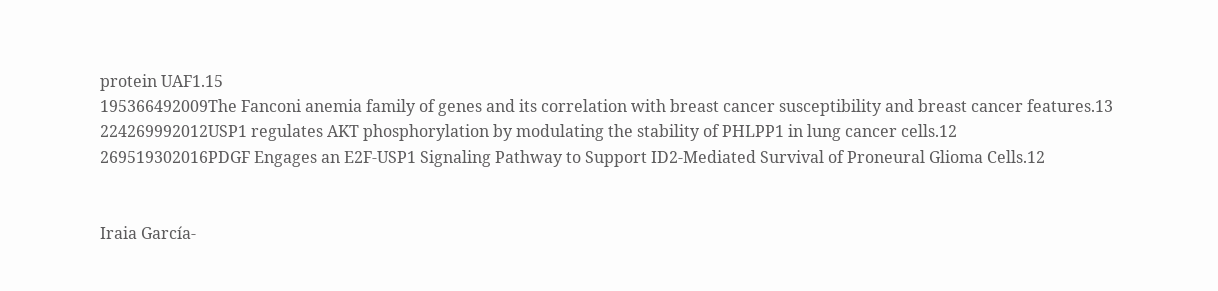protein UAF1.15
195366492009The Fanconi anemia family of genes and its correlation with breast cancer susceptibility and breast cancer features.13
224269992012USP1 regulates AKT phosphorylation by modulating the stability of PHLPP1 in lung cancer cells.12
269519302016PDGF Engages an E2F-USP1 Signaling Pathway to Support ID2-Mediated Survival of Proneural Glioma Cells.12


Iraia García-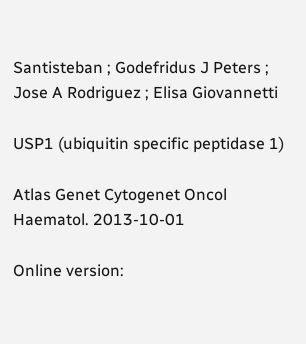Santisteban ; Godefridus J Peters ; Jose A Rodriguez ; Elisa Giovannetti

USP1 (ubiquitin specific peptidase 1)

Atlas Genet Cytogenet Oncol Haematol. 2013-10-01

Online version: